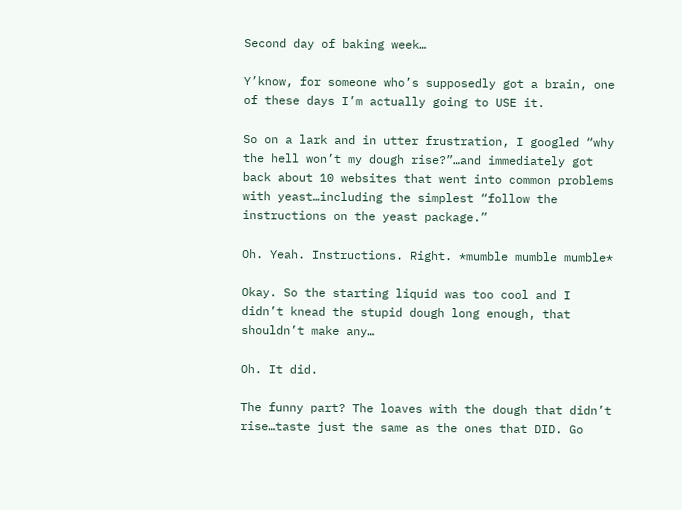Second day of baking week…

Y’know, for someone who’s supposedly got a brain, one of these days I’m actually going to USE it.

So on a lark and in utter frustration, I googled “why the hell won’t my dough rise?”…and immediately got back about 10 websites that went into common problems with yeast…including the simplest “follow the instructions on the yeast package.”

Oh. Yeah. Instructions. Right. *mumble mumble mumble*

Okay. So the starting liquid was too cool and I didn’t knead the stupid dough long enough, that shouldn’t make any…

Oh. It did.

The funny part? The loaves with the dough that didn’t rise…taste just the same as the ones that DID. Go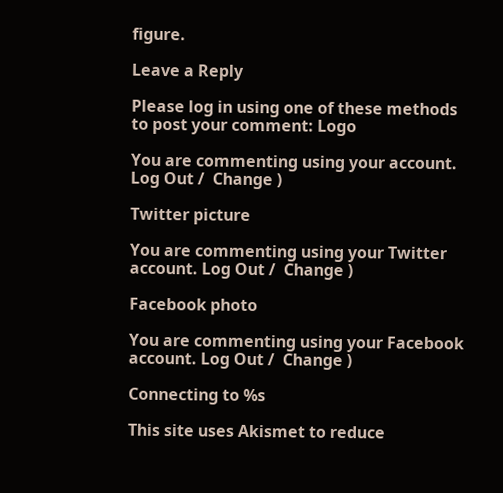figure.

Leave a Reply

Please log in using one of these methods to post your comment: Logo

You are commenting using your account. Log Out /  Change )

Twitter picture

You are commenting using your Twitter account. Log Out /  Change )

Facebook photo

You are commenting using your Facebook account. Log Out /  Change )

Connecting to %s

This site uses Akismet to reduce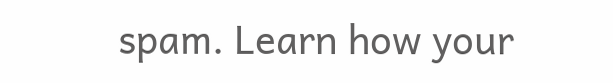spam. Learn how your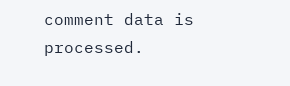comment data is processed.